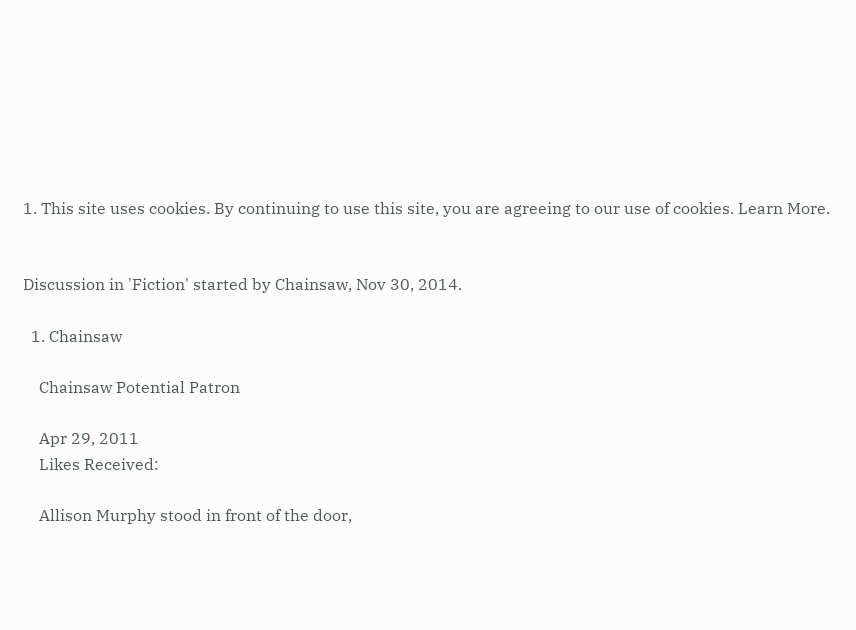1. This site uses cookies. By continuing to use this site, you are agreeing to our use of cookies. Learn More.


Discussion in 'Fiction' started by Chainsaw, Nov 30, 2014.

  1. Chainsaw

    Chainsaw Potential Patron

    Apr 29, 2011
    Likes Received:

    Allison Murphy stood in front of the door,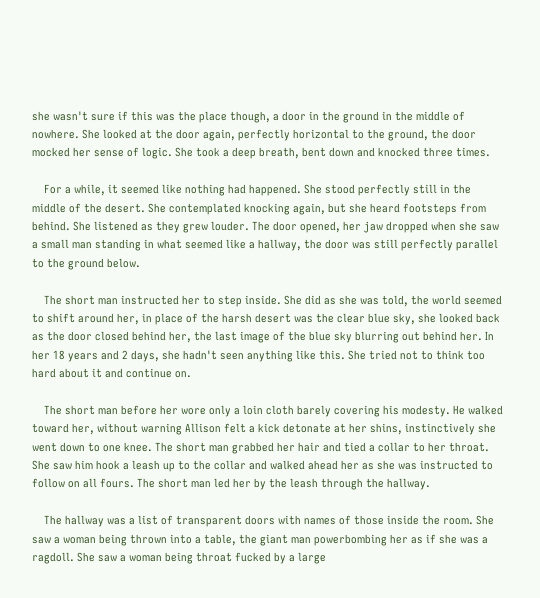she wasn't sure if this was the place though, a door in the ground in the middle of nowhere. She looked at the door again, perfectly horizontal to the ground, the door mocked her sense of logic. She took a deep breath, bent down and knocked three times.

    For a while, it seemed like nothing had happened. She stood perfectly still in the middle of the desert. She contemplated knocking again, but she heard footsteps from behind. She listened as they grew louder. The door opened, her jaw dropped when she saw a small man standing in what seemed like a hallway, the door was still perfectly parallel to the ground below.

    The short man instructed her to step inside. She did as she was told, the world seemed to shift around her, in place of the harsh desert was the clear blue sky, she looked back as the door closed behind her, the last image of the blue sky blurring out behind her. In her 18 years and 2 days, she hadn't seen anything like this. She tried not to think too hard about it and continue on.

    The short man before her wore only a loin cloth barely covering his modesty. He walked toward her, without warning Allison felt a kick detonate at her shins, instinctively she went down to one knee. The short man grabbed her hair and tied a collar to her throat. She saw him hook a leash up to the collar and walked ahead her as she was instructed to follow on all fours. The short man led her by the leash through the hallway.

    The hallway was a list of transparent doors with names of those inside the room. She saw a woman being thrown into a table, the giant man powerbombing her as if she was a ragdoll. She saw a woman being throat fucked by a large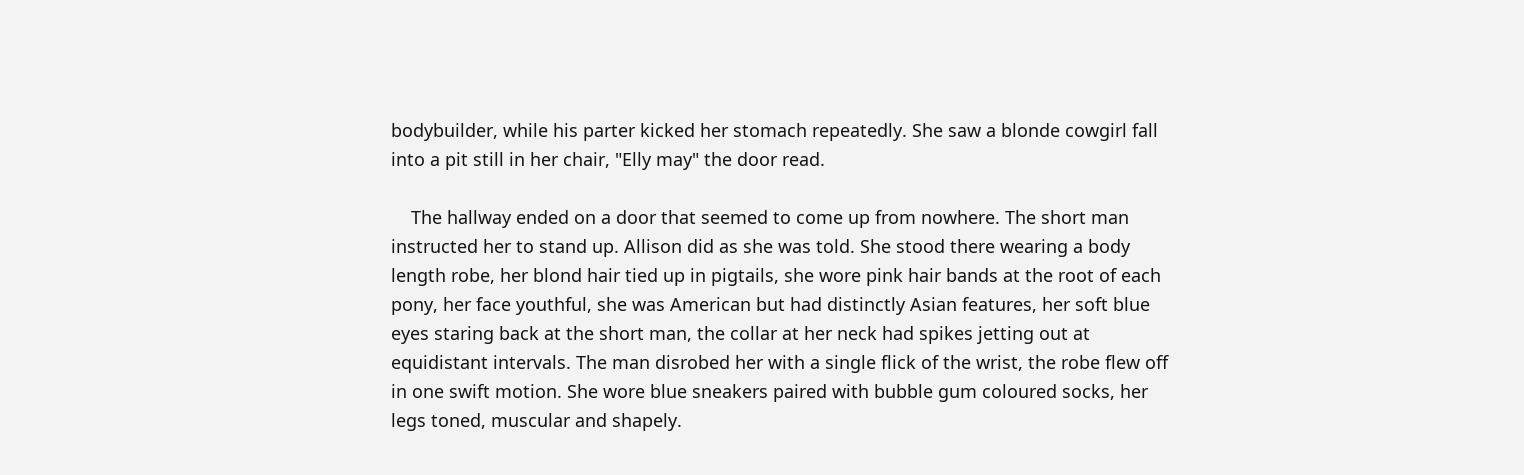bodybuilder, while his parter kicked her stomach repeatedly. She saw a blonde cowgirl fall into a pit still in her chair, "Elly may" the door read.

    The hallway ended on a door that seemed to come up from nowhere. The short man instructed her to stand up. Allison did as she was told. She stood there wearing a body length robe, her blond hair tied up in pigtails, she wore pink hair bands at the root of each pony, her face youthful, she was American but had distinctly Asian features, her soft blue eyes staring back at the short man, the collar at her neck had spikes jetting out at equidistant intervals. The man disrobed her with a single flick of the wrist, the robe flew off in one swift motion. She wore blue sneakers paired with bubble gum coloured socks, her legs toned, muscular and shapely.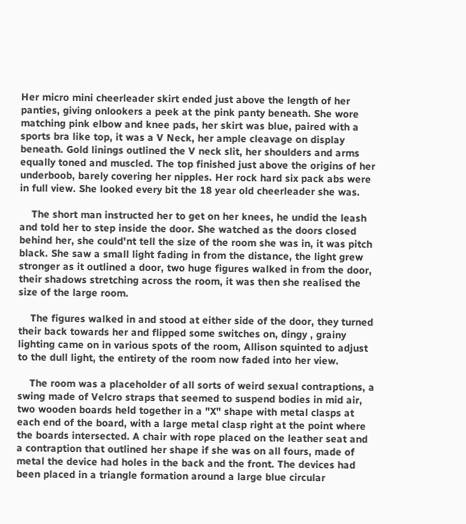Her micro mini cheerleader skirt ended just above the length of her panties, giving onlookers a peek at the pink panty beneath. She wore matching pink elbow and knee pads, her skirt was blue, paired with a sports bra like top, it was a V Neck, her ample cleavage on display beneath. Gold linings outlined the V neck slit, her shoulders and arms equally toned and muscled. The top finished just above the origins of her underboob, barely covering her nipples. Her rock hard six pack abs were in full view. She looked every bit the 18 year old cheerleader she was.

    The short man instructed her to get on her knees, he undid the leash and told her to step inside the door. She watched as the doors closed behind her, she could'nt tell the size of the room she was in, it was pitch black. She saw a small light fading in from the distance, the light grew stronger as it outlined a door, two huge figures walked in from the door, their shadows stretching across the room, it was then she realised the size of the large room.

    The figures walked in and stood at either side of the door, they turned their back towards her and flipped some switches on, dingy , grainy lighting came on in various spots of the room, Allison squinted to adjust to the dull light, the entirety of the room now faded into her view.

    The room was a placeholder of all sorts of weird sexual contraptions, a swing made of Velcro straps that seemed to suspend bodies in mid air, two wooden boards held together in a "X" shape with metal clasps at each end of the board, with a large metal clasp right at the point where the boards intersected. A chair with rope placed on the leather seat and a contraption that outlined her shape if she was on all fours, made of metal the device had holes in the back and the front. The devices had been placed in a triangle formation around a large blue circular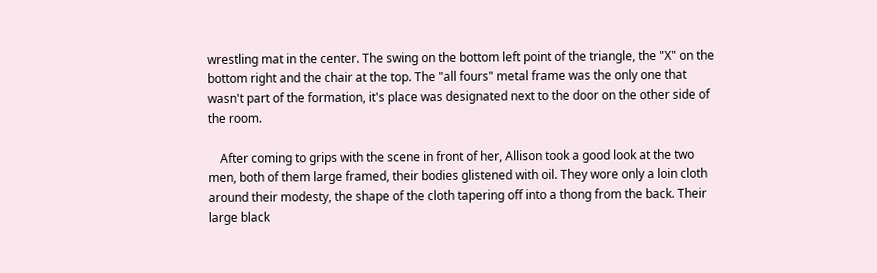wrestling mat in the center. The swing on the bottom left point of the triangle, the "X" on the bottom right and the chair at the top. The "all fours" metal frame was the only one that wasn't part of the formation, it's place was designated next to the door on the other side of the room.

    After coming to grips with the scene in front of her, Allison took a good look at the two men, both of them large framed, their bodies glistened with oil. They wore only a loin cloth around their modesty, the shape of the cloth tapering off into a thong from the back. Their large black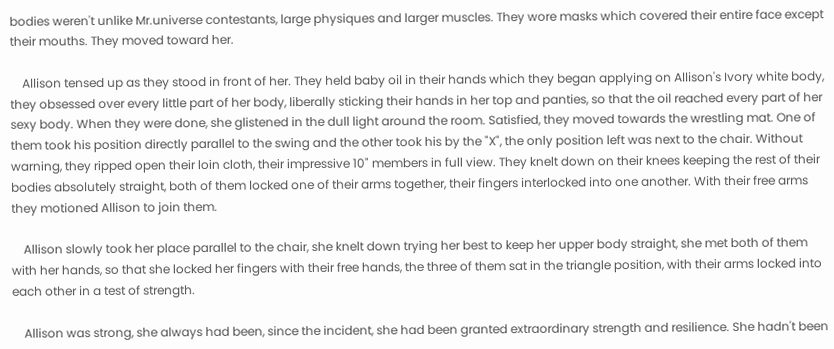bodies weren't unlike Mr.universe contestants, large physiques and larger muscles. They wore masks which covered their entire face except their mouths. They moved toward her.

    Allison tensed up as they stood in front of her. They held baby oil in their hands which they began applying on Allison's Ivory white body, they obsessed over every little part of her body, liberally sticking their hands in her top and panties, so that the oil reached every part of her sexy body. When they were done, she glistened in the dull light around the room. Satisfied, they moved towards the wrestling mat. One of them took his position directly parallel to the swing and the other took his by the "X", the only position left was next to the chair. Without warning, they ripped open their loin cloth, their impressive 10" members in full view. They knelt down on their knees keeping the rest of their bodies absolutely straight, both of them locked one of their arms together, their fingers interlocked into one another. With their free arms they motioned Allison to join them.

    Allison slowly took her place parallel to the chair, she knelt down trying her best to keep her upper body straight, she met both of them with her hands, so that she locked her fingers with their free hands, the three of them sat in the triangle position, with their arms locked into each other in a test of strength.

    Allison was strong, she always had been, since the incident, she had been granted extraordinary strength and resilience. She hadn't been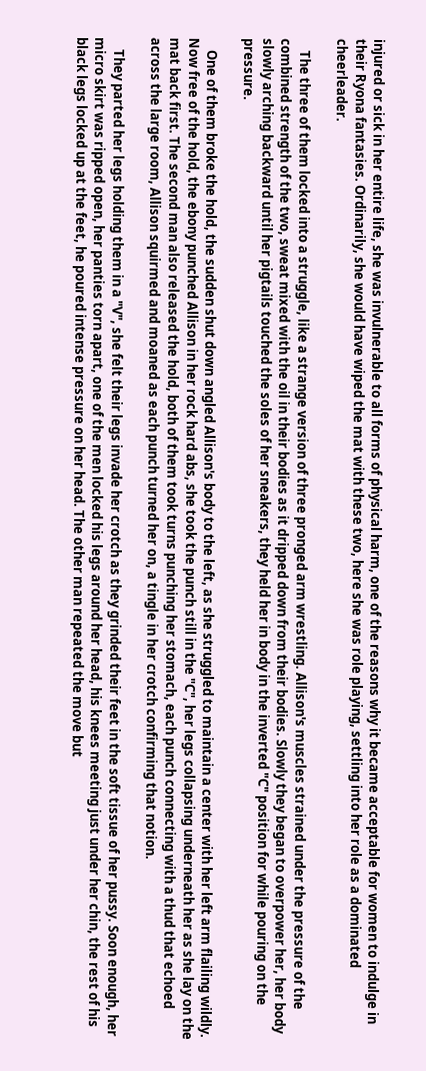injured or sick in her entire life, she was invulnerable to all forms of physical harm, one of the reasons why it became acceptable for women to indulge in their Ryona fantasies. Ordinarily, she would have wiped the mat with these two, here she was role playing, settling into her role as a dominated cheerleader.

    The three of them locked into a struggle, like a strange version of three pronged arm wrestling. Allison's muscles strained under the pressure of the combined strength of the two, sweat mixed with the oil in their bodies as it dripped down from their bodies. Slowly they began to overpower her, her body slowly arching backward until her pigtails touched the soles of her sneakers, they held her in body in the inverted "C" position for while pouring on the pressure.

    One of them broke the hold, the sudden shut down angled Allison's body to the left, as she struggled to maintain a center with her left arm flailing wildly. Now free of the hold, the ebony punched Allison in her rock hard abs, she took the punch still in the "C", her legs collapsing underneath her as she lay on the mat back first. The second man also released the hold, both of them took turns punching her stomach, each punch connecting with a thud that echoed across the large room, Allison squirmed and moaned as each punch turned her on, a tingle in her crotch confirming that notion.

    They parted her legs holding them in a "V", she felt their legs invade her crotch as they grinded their feet in the soft tissue of her pussy. Soon enough, her micro skirt was ripped open, her panties torn apart, one of the men locked his legs around her head, his knees meeting just under her chin, the rest of his black legs locked up at the feet, he poured intense pressure on her head. The other man repeated the move but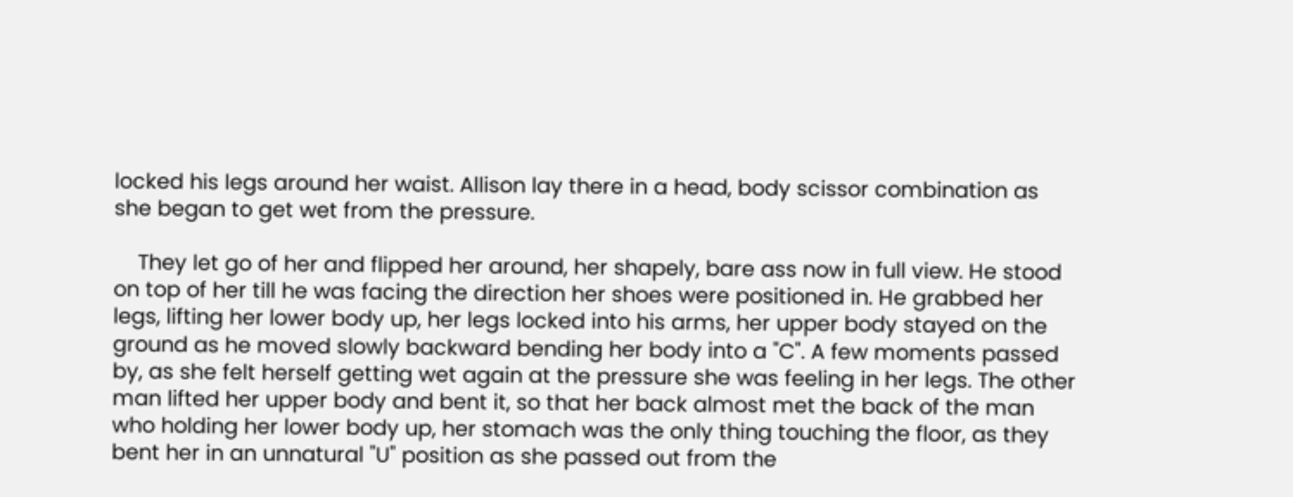locked his legs around her waist. Allison lay there in a head, body scissor combination as she began to get wet from the pressure.

    They let go of her and flipped her around, her shapely, bare ass now in full view. He stood on top of her till he was facing the direction her shoes were positioned in. He grabbed her legs, lifting her lower body up, her legs locked into his arms, her upper body stayed on the ground as he moved slowly backward bending her body into a "C". A few moments passed by, as she felt herself getting wet again at the pressure she was feeling in her legs. The other man lifted her upper body and bent it, so that her back almost met the back of the man who holding her lower body up, her stomach was the only thing touching the floor, as they bent her in an unnatural "U" position as she passed out from the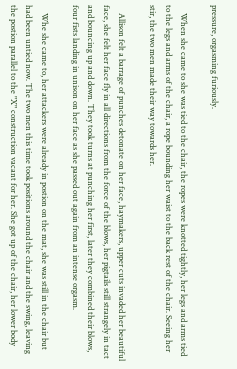pressure, orgasming furiously.

    When she came to she was tied to the chair, the ropes were knotted tightly, her legs and arms tied to the legs and arms of the chair, a rope bounding her waist to the back rest of the chair. Seeing her stir, the two men made their way towards her.

    Allison felt a barrage of punches detonate on her face, haymakers, upper cuts invaded her beautiful face, she felt her face fly in all directions from the force of the blows, her pigtails still strangely in tact and bouncing up and down. They took turns at punching her first, later they combined their blows, four fists landing in unison on her face as she passed out again from an intense orgasm.

    Whe she came to, her attackers were already in postion on the mat, she was still in the chair but had been untied now. The two men this time took positions around the chair and the swing, leaving the postion parallel to the "X" construction vacant for her. She got up of the chair, her lower body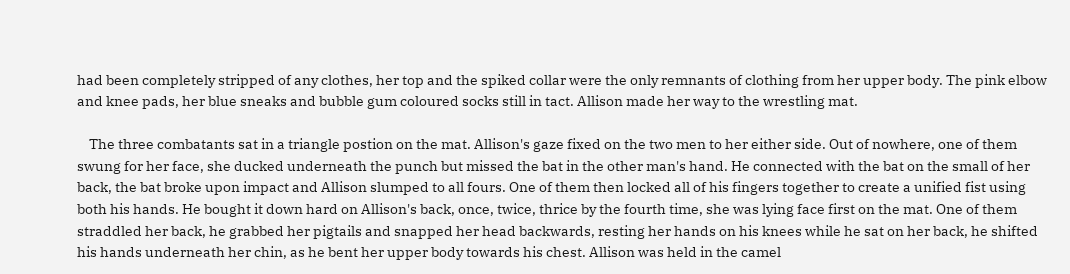had been completely stripped of any clothes, her top and the spiked collar were the only remnants of clothing from her upper body. The pink elbow and knee pads, her blue sneaks and bubble gum coloured socks still in tact. Allison made her way to the wrestling mat.

    The three combatants sat in a triangle postion on the mat. Allison's gaze fixed on the two men to her either side. Out of nowhere, one of them swung for her face, she ducked underneath the punch but missed the bat in the other man's hand. He connected with the bat on the small of her back, the bat broke upon impact and Allison slumped to all fours. One of them then locked all of his fingers together to create a unified fist using both his hands. He bought it down hard on Allison's back, once, twice, thrice by the fourth time, she was lying face first on the mat. One of them straddled her back, he grabbed her pigtails and snapped her head backwards, resting her hands on his knees while he sat on her back, he shifted his hands underneath her chin, as he bent her upper body towards his chest. Allison was held in the camel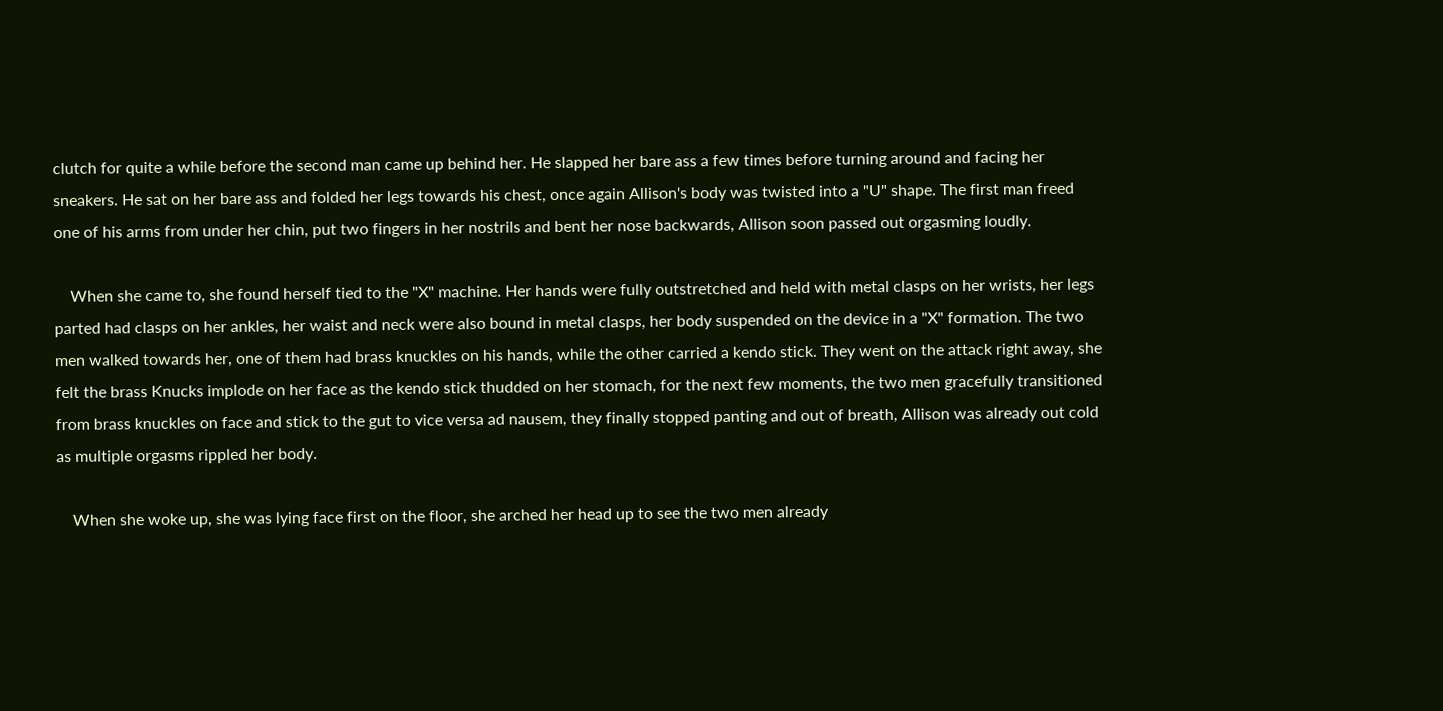clutch for quite a while before the second man came up behind her. He slapped her bare ass a few times before turning around and facing her sneakers. He sat on her bare ass and folded her legs towards his chest, once again Allison's body was twisted into a "U" shape. The first man freed one of his arms from under her chin, put two fingers in her nostrils and bent her nose backwards, Allison soon passed out orgasming loudly.

    When she came to, she found herself tied to the "X" machine. Her hands were fully outstretched and held with metal clasps on her wrists, her legs parted had clasps on her ankles, her waist and neck were also bound in metal clasps, her body suspended on the device in a "X" formation. The two men walked towards her, one of them had brass knuckles on his hands, while the other carried a kendo stick. They went on the attack right away, she felt the brass Knucks implode on her face as the kendo stick thudded on her stomach, for the next few moments, the two men gracefully transitioned from brass knuckles on face and stick to the gut to vice versa ad nausem, they finally stopped panting and out of breath, Allison was already out cold as multiple orgasms rippled her body.

    When she woke up, she was lying face first on the floor, she arched her head up to see the two men already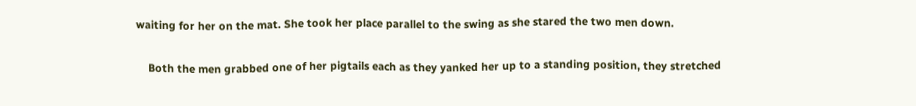waiting for her on the mat. She took her place parallel to the swing as she stared the two men down.

    Both the men grabbed one of her pigtails each as they yanked her up to a standing position, they stretched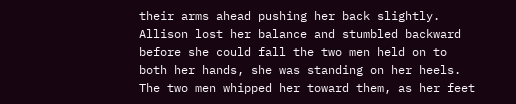their arms ahead pushing her back slightly. Allison lost her balance and stumbled backward before she could fall the two men held on to both her hands, she was standing on her heels. The two men whipped her toward them, as her feet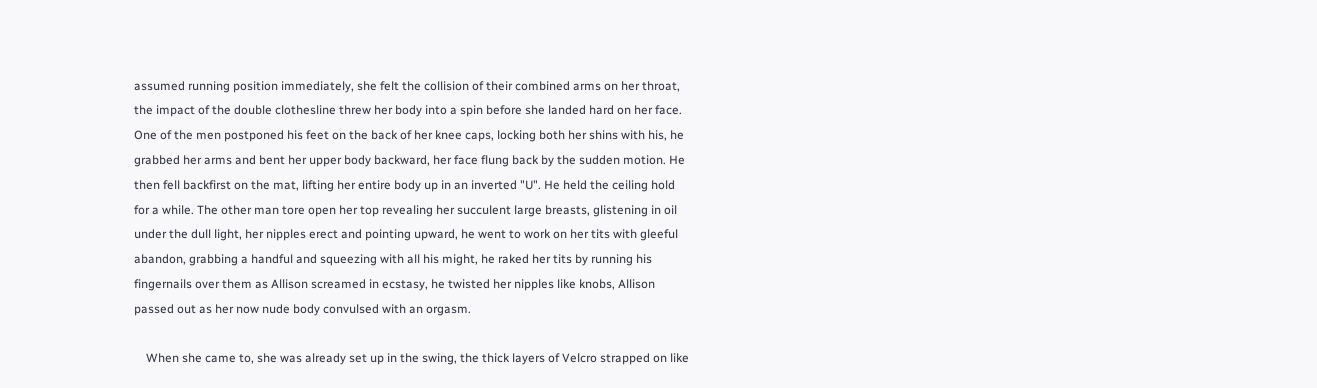assumed running position immediately, she felt the collision of their combined arms on her throat, the impact of the double clothesline threw her body into a spin before she landed hard on her face. One of the men postponed his feet on the back of her knee caps, locking both her shins with his, he grabbed her arms and bent her upper body backward, her face flung back by the sudden motion. He then fell backfirst on the mat, lifting her entire body up in an inverted "U". He held the ceiling hold for a while. The other man tore open her top revealing her succulent large breasts, glistening in oil under the dull light, her nipples erect and pointing upward, he went to work on her tits with gleeful abandon, grabbing a handful and squeezing with all his might, he raked her tits by running his fingernails over them as Allison screamed in ecstasy, he twisted her nipples like knobs, Allison passed out as her now nude body convulsed with an orgasm.

    When she came to, she was already set up in the swing, the thick layers of Velcro strapped on like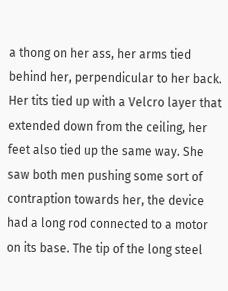a thong on her ass, her arms tied behind her, perpendicular to her back. Her tits tied up with a Velcro layer that extended down from the ceiling, her feet also tied up the same way. She saw both men pushing some sort of contraption towards her, the device had a long rod connected to a motor on its base. The tip of the long steel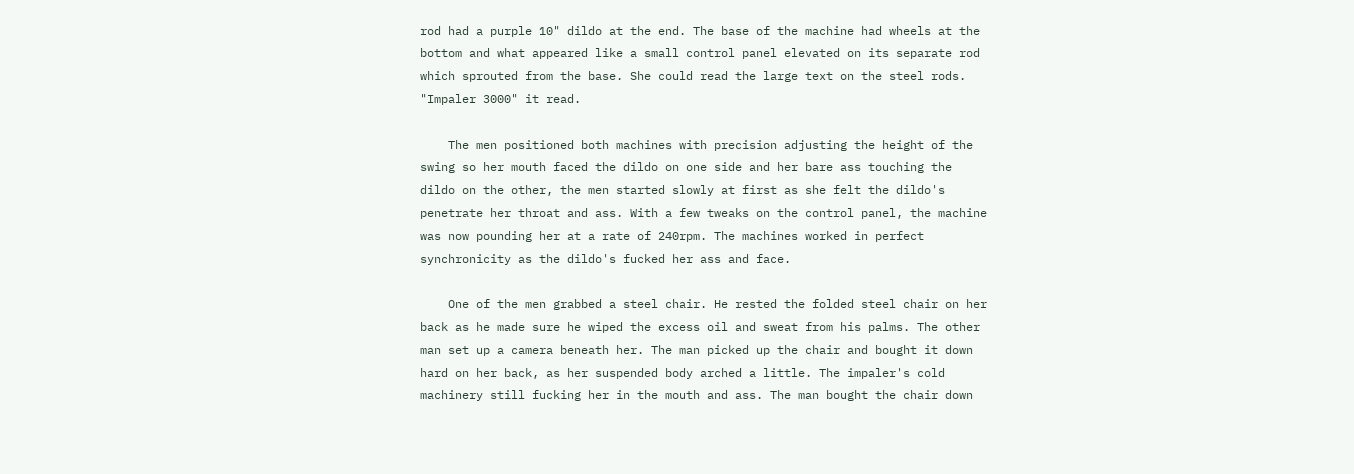rod had a purple 10" dildo at the end. The base of the machine had wheels at the bottom and what appeared like a small control panel elevated on its separate rod which sprouted from the base. She could read the large text on the steel rods. "Impaler 3000" it read.

    The men positioned both machines with precision adjusting the height of the swing so her mouth faced the dildo on one side and her bare ass touching the dildo on the other, the men started slowly at first as she felt the dildo's penetrate her throat and ass. With a few tweaks on the control panel, the machine was now pounding her at a rate of 240rpm. The machines worked in perfect synchronicity as the dildo's fucked her ass and face.

    One of the men grabbed a steel chair. He rested the folded steel chair on her back as he made sure he wiped the excess oil and sweat from his palms. The other man set up a camera beneath her. The man picked up the chair and bought it down hard on her back, as her suspended body arched a little. The impaler's cold machinery still fucking her in the mouth and ass. The man bought the chair down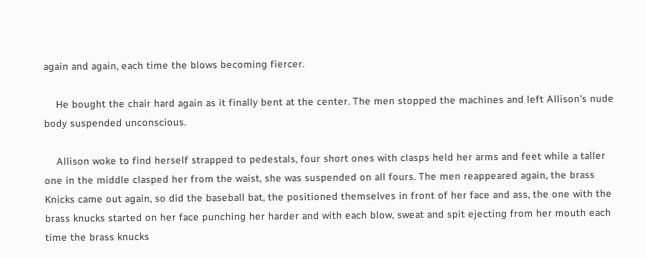again and again, each time the blows becoming fiercer.

    He bought the chair hard again as it finally bent at the center. The men stopped the machines and left Allison's nude body suspended unconscious.

    Allison woke to find herself strapped to pedestals, four short ones with clasps held her arms and feet while a taller one in the middle clasped her from the waist, she was suspended on all fours. The men reappeared again, the brass Knicks came out again, so did the baseball bat, the positioned themselves in front of her face and ass, the one with the brass knucks started on her face punching her harder and with each blow, sweat and spit ejecting from her mouth each time the brass knucks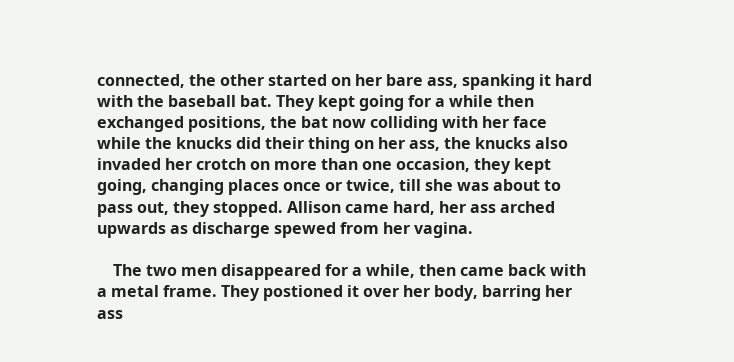connected, the other started on her bare ass, spanking it hard with the baseball bat. They kept going for a while then exchanged positions, the bat now colliding with her face while the knucks did their thing on her ass, the knucks also invaded her crotch on more than one occasion, they kept going, changing places once or twice, till she was about to pass out, they stopped. Allison came hard, her ass arched upwards as discharge spewed from her vagina.

    The two men disappeared for a while, then came back with a metal frame. They postioned it over her body, barring her ass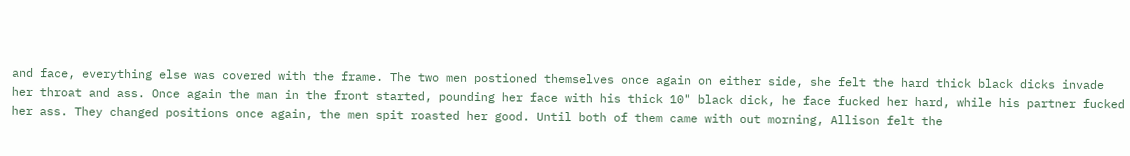and face, everything else was covered with the frame. The two men postioned themselves once again on either side, she felt the hard thick black dicks invade her throat and ass. Once again the man in the front started, pounding her face with his thick 10" black dick, he face fucked her hard, while his partner fucked her ass. They changed positions once again, the men spit roasted her good. Until both of them came with out morning, Allison felt the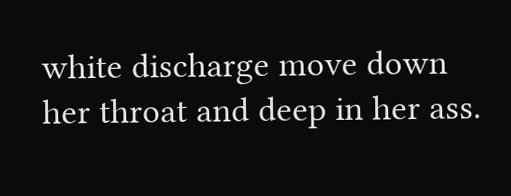white discharge move down her throat and deep in her ass.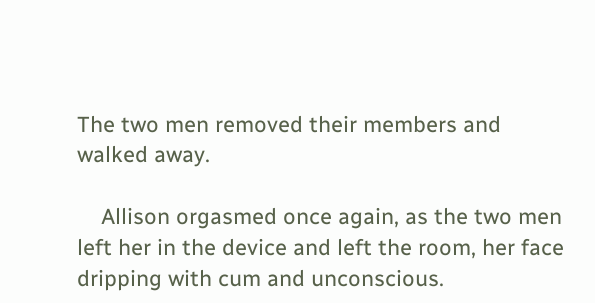The two men removed their members and walked away.

    Allison orgasmed once again, as the two men left her in the device and left the room, her face dripping with cum and unconscious.